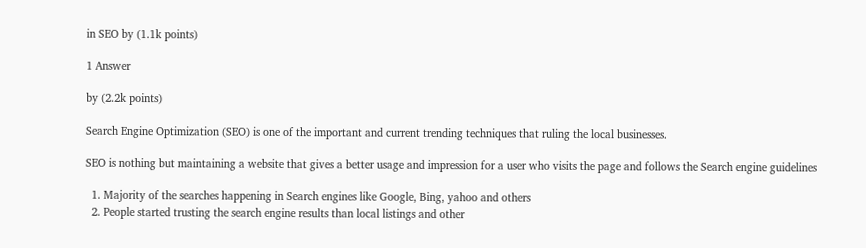in SEO by (1.1k points)

1 Answer

by (2.2k points)

Search Engine Optimization (SEO) is one of the important and current trending techniques that ruling the local businesses.

SEO is nothing but maintaining a website that gives a better usage and impression for a user who visits the page and follows the Search engine guidelines

  1. Majority of the searches happening in Search engines like Google, Bing, yahoo and others
  2. People started trusting the search engine results than local listings and other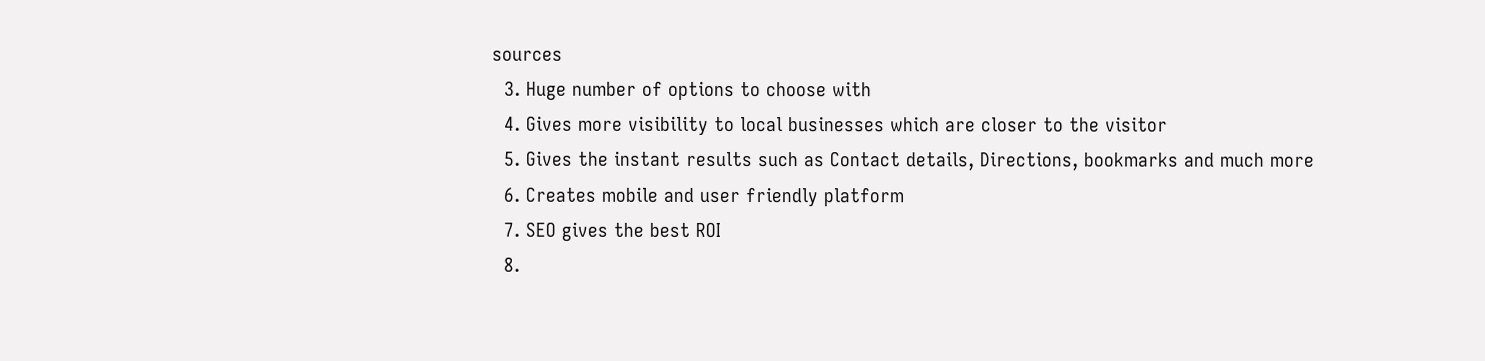sources
  3. Huge number of options to choose with
  4. Gives more visibility to local businesses which are closer to the visitor
  5. Gives the instant results such as Contact details, Directions, bookmarks and much more
  6. Creates mobile and user friendly platform
  7. SEO gives the best ROI
  8.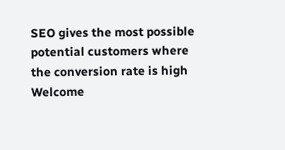SEO gives the most possible potential customers where the conversion rate is high
Welcome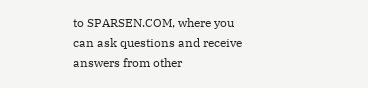to SPARSEN.COM, where you can ask questions and receive answers from other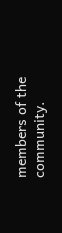members of the community.